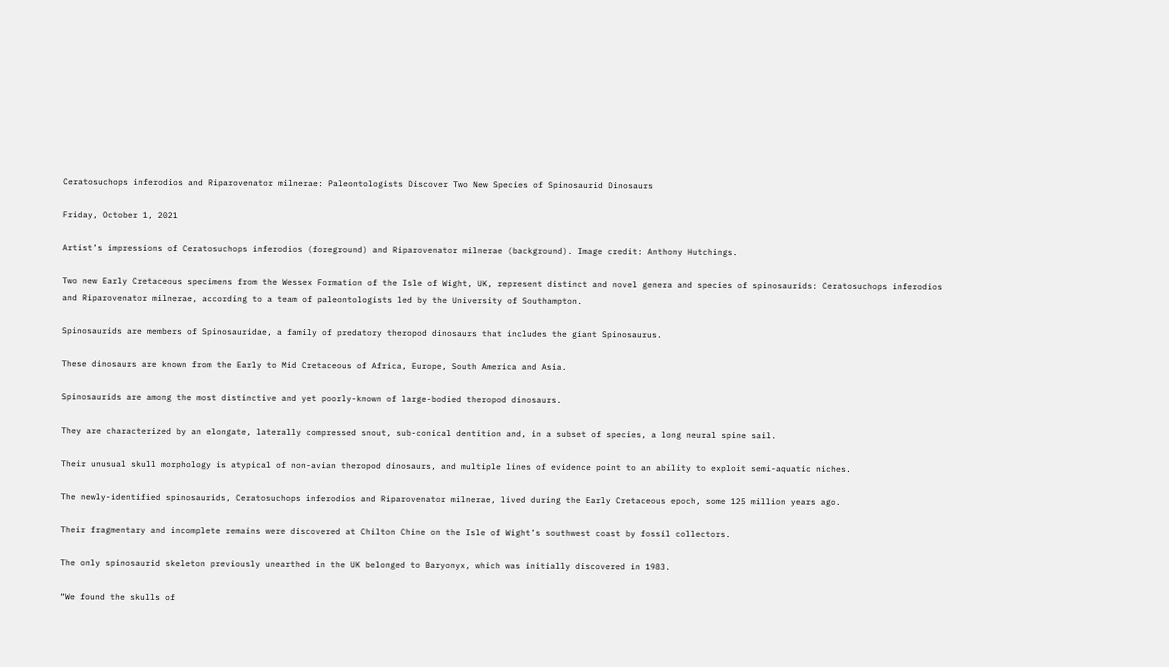Ceratosuchops inferodios and Riparovenator milnerae: Paleontologists Discover Two New Species of Spinosaurid Dinosaurs

Friday, October 1, 2021

Artist’s impressions of Ceratosuchops inferodios (foreground) and Riparovenator milnerae (background). Image credit: Anthony Hutchings.

Two new Early Cretaceous specimens from the Wessex Formation of the Isle of Wight, UK, represent distinct and novel genera and species of spinosaurids: Ceratosuchops inferodios and Riparovenator milnerae, according to a team of paleontologists led by the University of Southampton.

Spinosaurids are members of Spinosauridae, a family of predatory theropod dinosaurs that includes the giant Spinosaurus.

These dinosaurs are known from the Early to Mid Cretaceous of Africa, Europe, South America and Asia.

Spinosaurids are among the most distinctive and yet poorly-known of large-bodied theropod dinosaurs.

They are characterized by an elongate, laterally compressed snout, sub-conical dentition and, in a subset of species, a long neural spine sail.

Their unusual skull morphology is atypical of non-avian theropod dinosaurs, and multiple lines of evidence point to an ability to exploit semi-aquatic niches.

The newly-identified spinosaurids, Ceratosuchops inferodios and Riparovenator milnerae, lived during the Early Cretaceous epoch, some 125 million years ago.

Their fragmentary and incomplete remains were discovered at Chilton Chine on the Isle of Wight’s southwest coast by fossil collectors.

The only spinosaurid skeleton previously unearthed in the UK belonged to Baryonyx, which was initially discovered in 1983.

“We found the skulls of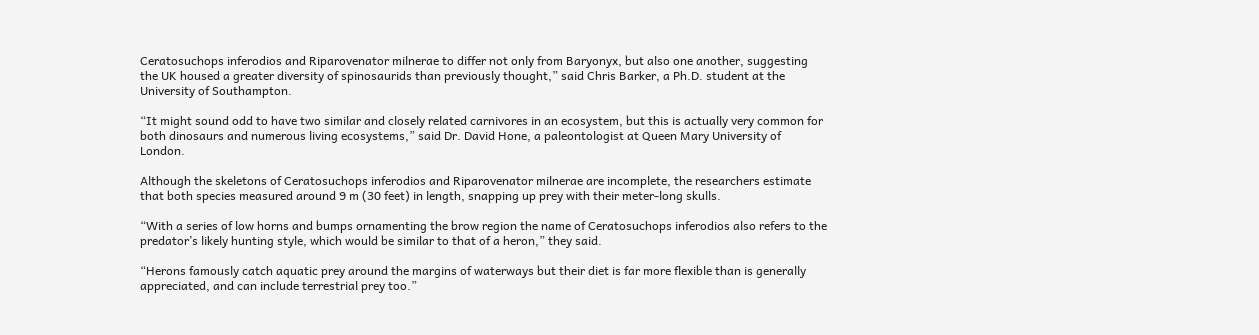Ceratosuchops inferodios and Riparovenator milnerae to differ not only from Baryonyx, but also one another, suggesting the UK housed a greater diversity of spinosaurids than previously thought,” said Chris Barker, a Ph.D. student at the University of Southampton.

“It might sound odd to have two similar and closely related carnivores in an ecosystem, but this is actually very common for both dinosaurs and numerous living ecosystems,” said Dr. David Hone, a paleontologist at Queen Mary University of London.

Although the skeletons of Ceratosuchops inferodios and Riparovenator milnerae are incomplete, the researchers estimate that both species measured around 9 m (30 feet) in length, snapping up prey with their meter-long skulls.

“With a series of low horns and bumps ornamenting the brow region the name of Ceratosuchops inferodios also refers to the predator’s likely hunting style, which would be similar to that of a heron,” they said.

“Herons famously catch aquatic prey around the margins of waterways but their diet is far more flexible than is generally appreciated, and can include terrestrial prey too.”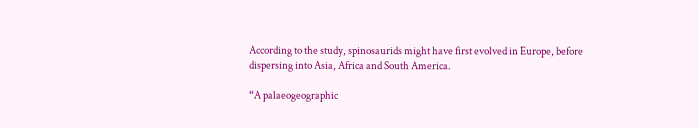According to the study, spinosaurids might have first evolved in Europe, before dispersing into Asia, Africa and South America.

“A palaeogeographic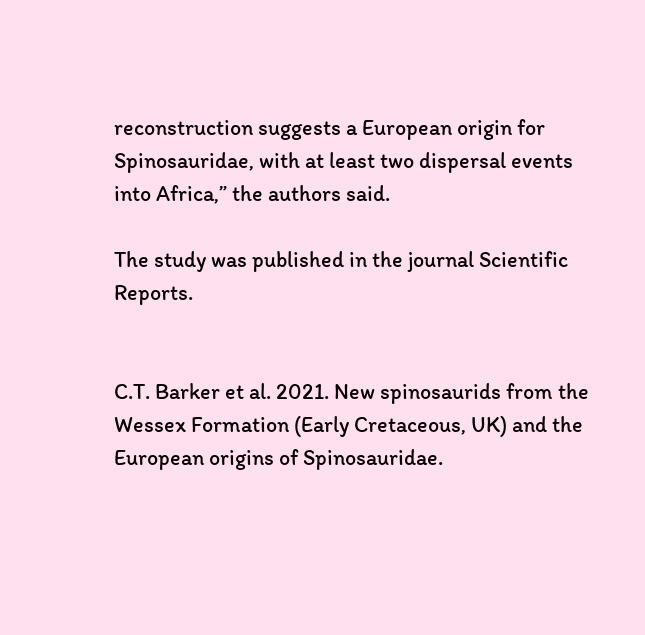reconstruction suggests a European origin for Spinosauridae, with at least two dispersal events into Africa,” the authors said.

The study was published in the journal Scientific Reports.


C.T. Barker et al. 2021. New spinosaurids from the Wessex Formation (Early Cretaceous, UK) and the European origins of Spinosauridae.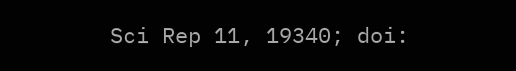Sci Rep 11, 19340; doi: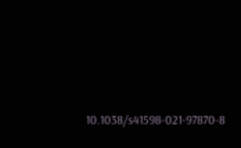10.1038/s41598-021-97870-8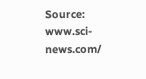Source: www.sci-news.com/